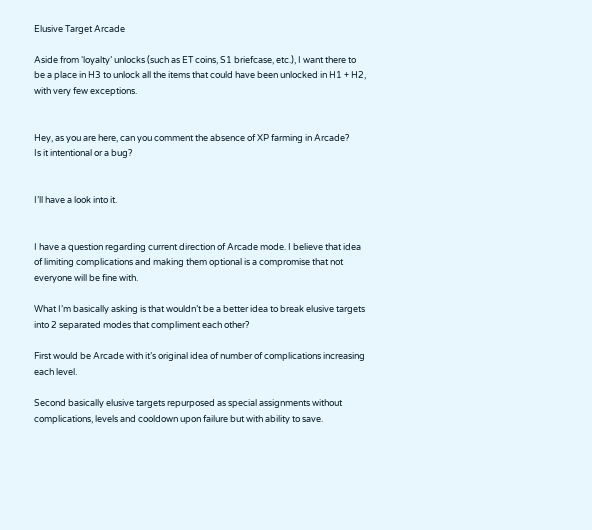Elusive Target Arcade

Aside from ‘loyalty’ unlocks (such as ET coins, S1 briefcase, etc.), I want there to be a place in H3 to unlock all the items that could have been unlocked in H1 + H2, with very few exceptions.


Hey, as you are here, can you comment the absence of XP farming in Arcade?
Is it intentional or a bug?


I’ll have a look into it.


I have a question regarding current direction of Arcade mode. I believe that idea of limiting complications and making them optional is a compromise that not everyone will be fine with.

What I’m basically asking is that wouldn’t be a better idea to break elusive targets into 2 separated modes that compliment each other?

First would be Arcade with it’s original idea of number of complications increasing each level.

Second basically elusive targets repurposed as special assignments without complications, levels and cooldown upon failure but with ability to save.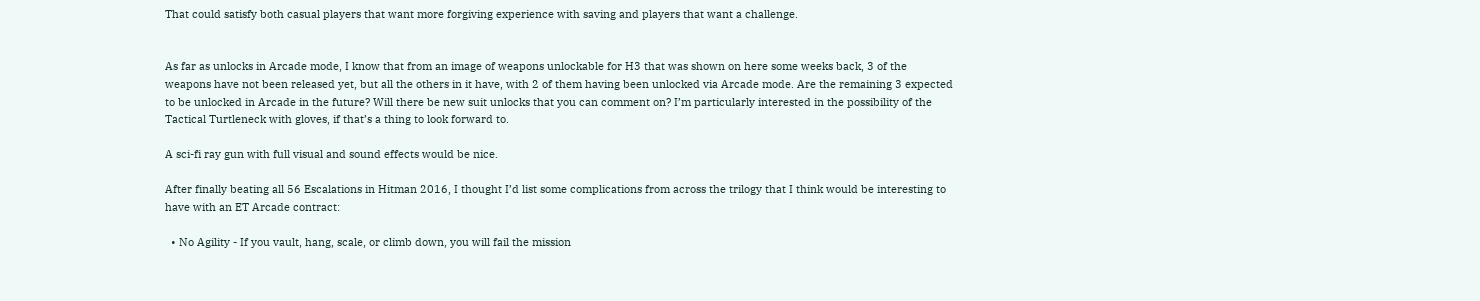That could satisfy both casual players that want more forgiving experience with saving and players that want a challenge.


As far as unlocks in Arcade mode, I know that from an image of weapons unlockable for H3 that was shown on here some weeks back, 3 of the weapons have not been released yet, but all the others in it have, with 2 of them having been unlocked via Arcade mode. Are the remaining 3 expected to be unlocked in Arcade in the future? Will there be new suit unlocks that you can comment on? I’m particularly interested in the possibility of the Tactical Turtleneck with gloves, if that’s a thing to look forward to.

A sci-fi ray gun with full visual and sound effects would be nice.

After finally beating all 56 Escalations in Hitman 2016, I thought I’d list some complications from across the trilogy that I think would be interesting to have with an ET Arcade contract:

  • No Agility - If you vault, hang, scale, or climb down, you will fail the mission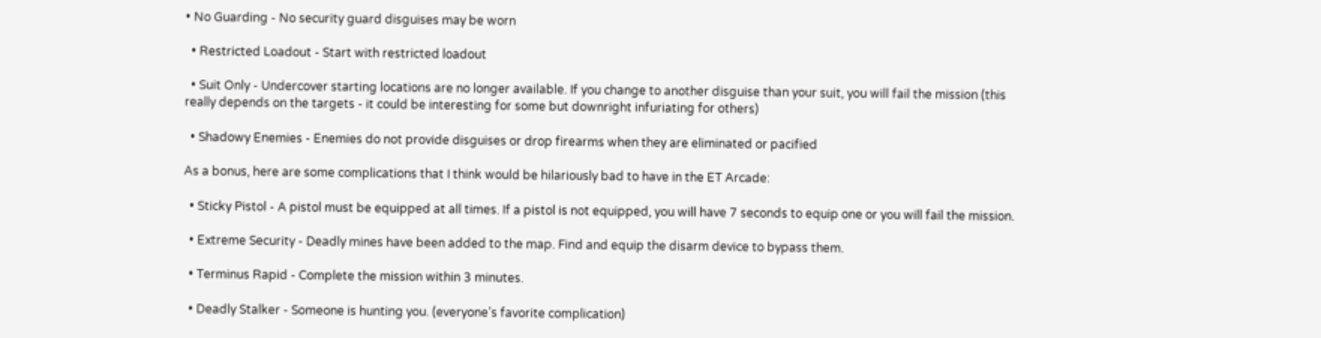• No Guarding - No security guard disguises may be worn

  • Restricted Loadout - Start with restricted loadout

  • Suit Only - Undercover starting locations are no longer available. If you change to another disguise than your suit, you will fail the mission (this really depends on the targets - it could be interesting for some but downright infuriating for others)

  • Shadowy Enemies - Enemies do not provide disguises or drop firearms when they are eliminated or pacified

As a bonus, here are some complications that I think would be hilariously bad to have in the ET Arcade:

  • Sticky Pistol - A pistol must be equipped at all times. If a pistol is not equipped, you will have 7 seconds to equip one or you will fail the mission.

  • Extreme Security - Deadly mines have been added to the map. Find and equip the disarm device to bypass them.

  • Terminus Rapid - Complete the mission within 3 minutes.

  • Deadly Stalker - Someone is hunting you. (everyone’s favorite complication)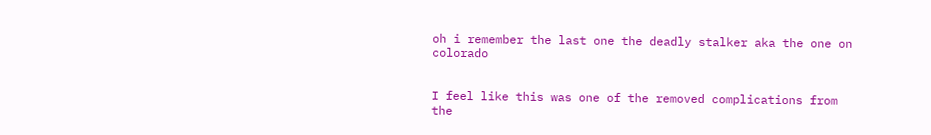oh i remember the last one the deadly stalker aka the one on colorado


I feel like this was one of the removed complications from the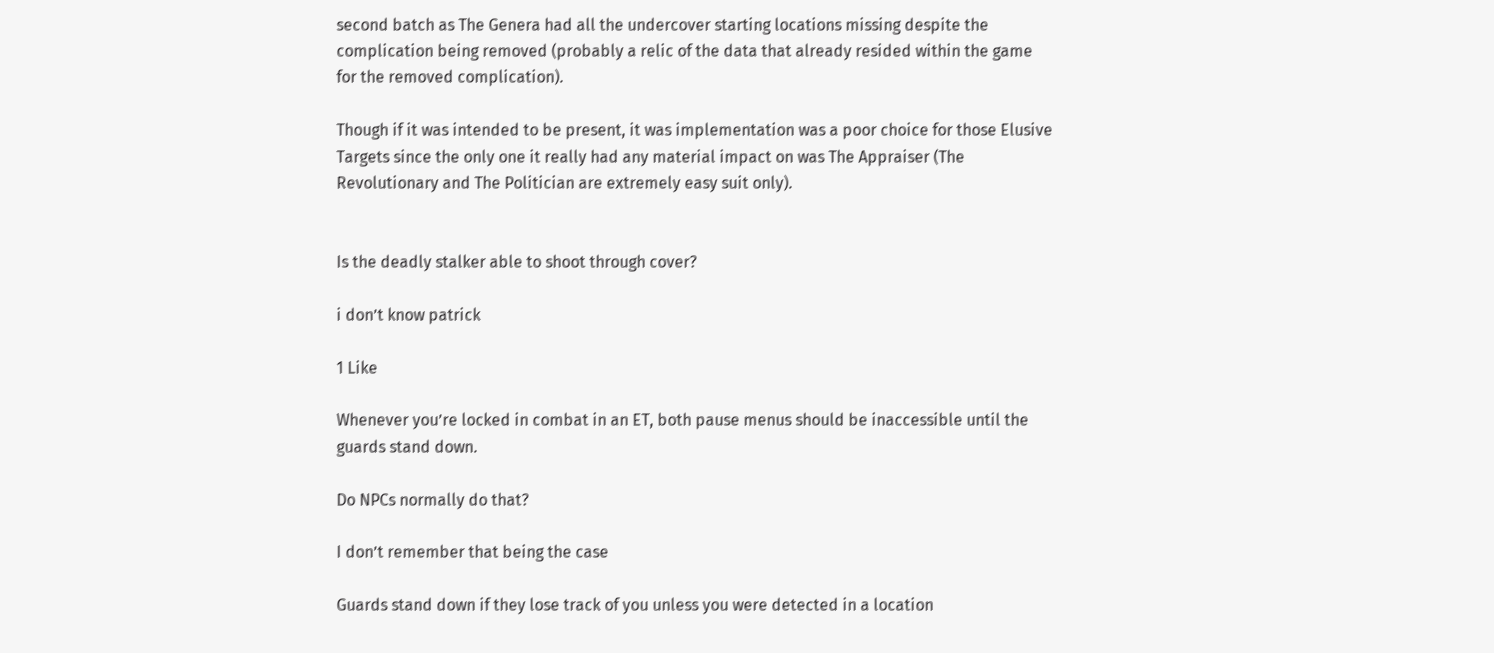second batch as The Genera had all the undercover starting locations missing despite the complication being removed (probably a relic of the data that already resided within the game for the removed complication).

Though if it was intended to be present, it was implementation was a poor choice for those Elusive Targets since the only one it really had any material impact on was The Appraiser (The Revolutionary and The Politician are extremely easy suit only).


Is the deadly stalker able to shoot through cover?

i don’t know patrick

1 Like

Whenever you’re locked in combat in an ET, both pause menus should be inaccessible until the guards stand down.

Do NPCs normally do that?

I don’t remember that being the case

Guards stand down if they lose track of you unless you were detected in a location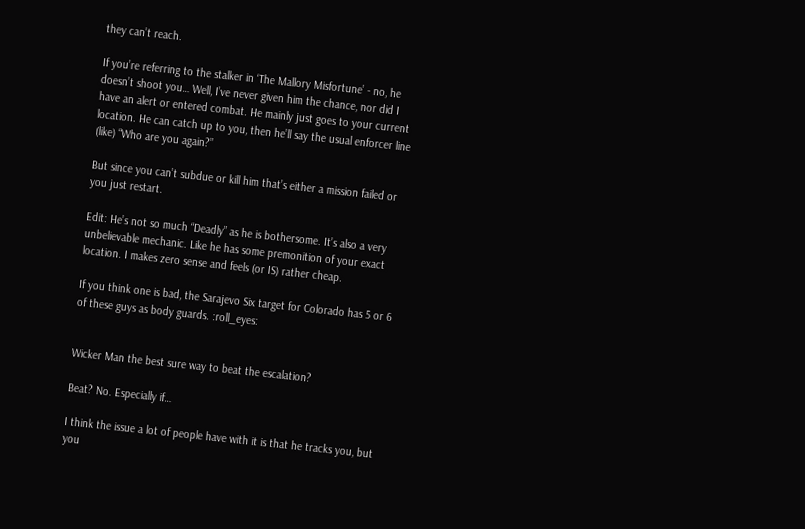they can’t reach.

If you’re referring to the stalker in ‘The Mallory Misfortune’ - no, he doesn’t shoot you… Well, I’ve never given him the chance, nor did I have an alert or entered combat. He mainly just goes to your current location. He can catch up to you, then he’ll say the usual enforcer line (like) “Who are you again?”

But since you can’t subdue or kill him that’s either a mission failed or you just restart.

Edit: He’s not so much “Deadly” as he is bothersome. It’s also a very unbelievable mechanic. Like he has some premonition of your exact location. I makes zero sense and feels (or IS) rather cheap.

If you think one is bad, the Sarajevo Six target for Colorado has 5 or 6 of these guys as body guards. :roll_eyes:


Wicker Man the best sure way to beat the escalation?

Beat? No. Especially if…

I think the issue a lot of people have with it is that he tracks you, but you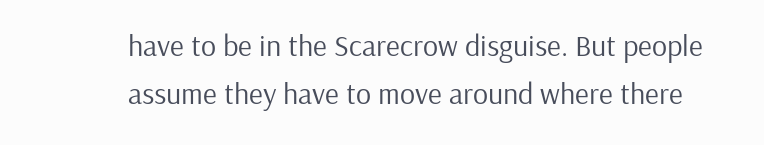have to be in the Scarecrow disguise. But people assume they have to move around where there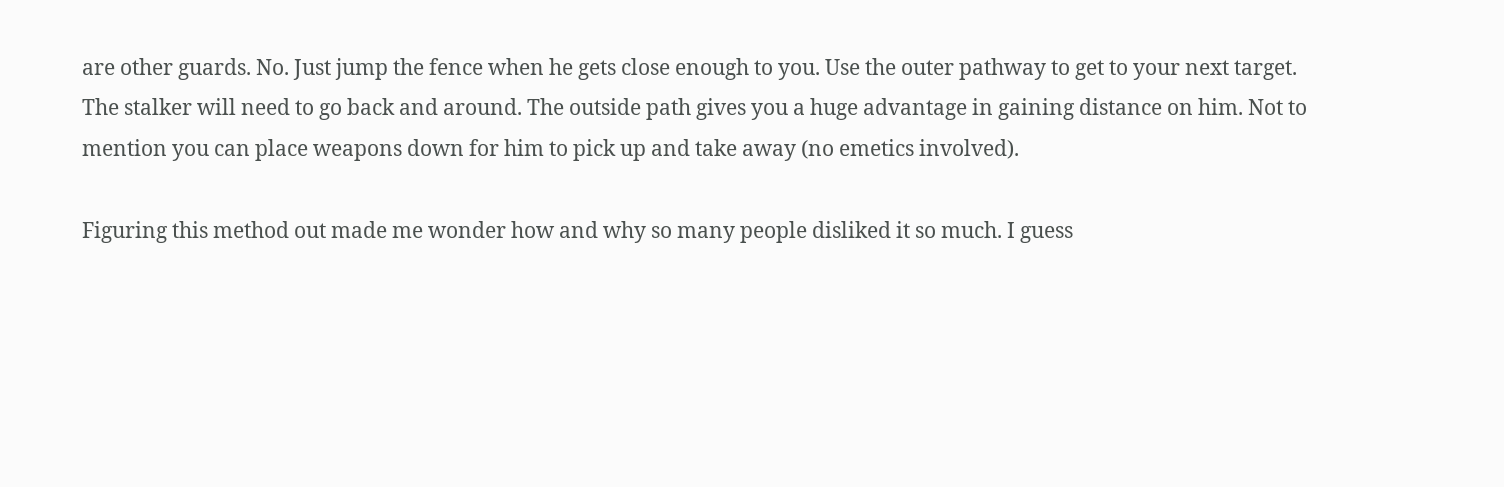are other guards. No. Just jump the fence when he gets close enough to you. Use the outer pathway to get to your next target. The stalker will need to go back and around. The outside path gives you a huge advantage in gaining distance on him. Not to mention you can place weapons down for him to pick up and take away (no emetics involved).

Figuring this method out made me wonder how and why so many people disliked it so much. I guess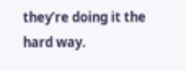they’re doing it the hard way.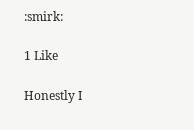:smirk:

1 Like

Honestly I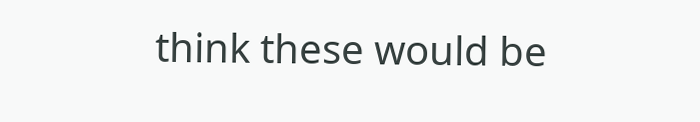think these would be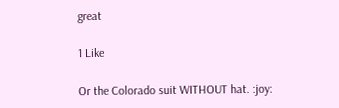great

1 Like

Or the Colorado suit WITHOUT hat. :joy: